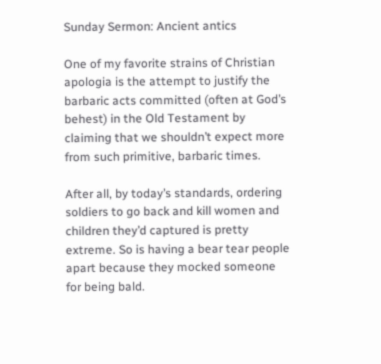Sunday Sermon: Ancient antics

One of my favorite strains of Christian apologia is the attempt to justify the barbaric acts committed (often at God’s behest) in the Old Testament by claiming that we shouldn’t expect more from such primitive, barbaric times.

After all, by today’s standards, ordering soldiers to go back and kill women and children they’d captured is pretty extreme. So is having a bear tear people apart because they mocked someone for being bald.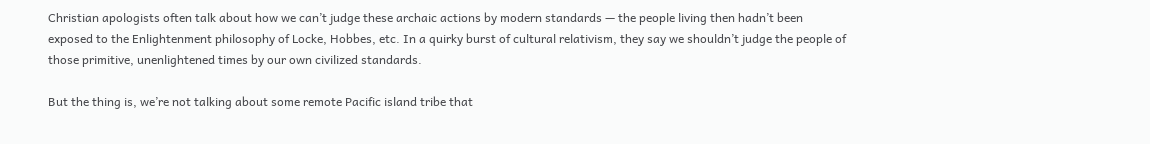Christian apologists often talk about how we can’t judge these archaic actions by modern standards — the people living then hadn’t been exposed to the Enlightenment philosophy of Locke, Hobbes, etc. In a quirky burst of cultural relativism, they say we shouldn’t judge the people of those primitive, unenlightened times by our own civilized standards.

But the thing is, we’re not talking about some remote Pacific island tribe that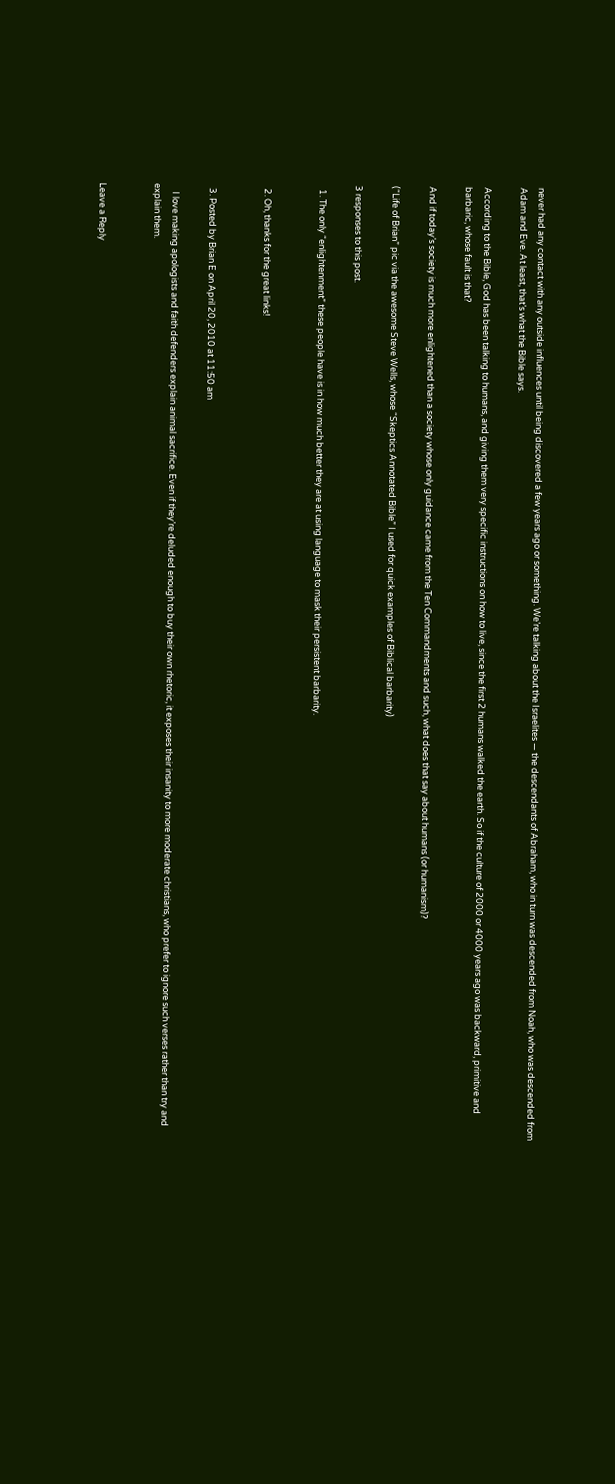never had any contact with any outside influences until being discovered a few years ago or something. We’re talking about the Israelites — the descendants of Abraham, who in turn was descended from Noah, who was descended from Adam and Eve. At least, that’s what the Bible says.

According to the Bible, God has been talking to humans, and giving them very specific instructions on how to live, since the first 2 humans walked the earth. So if the culture of 2000 or 4000 years ago was backward, primitive and barbaric, whose fault is that?

And if today’s society is much more enlightened than a society whose only guidance came from the Ten Commandments and such, what does that say about humans (or humanism)?

(“Life of Brian” pic via the awesome Steve Wells, whose “Skeptics Annotated Bible” I used for quick examples of Biblical barbarity)

3 responses to this post.

  1. The only “enlightenment” these people have is in how much better they are at using language to mask their persistent barbarity.


  2. Oh, thanks for the great links!


  3. Posted by Brian E on April 20, 2010 at 11:50 am

    I love making apologists and faith defenders explain animal sacrifice. Even if they’re deluded enough to buy their own rhetoric, it exposes their insanity to more moderate christians, who prefer to ignore such verses rather than try and explain them.


Leave a Reply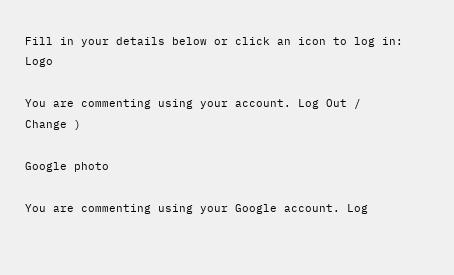Fill in your details below or click an icon to log in: Logo

You are commenting using your account. Log Out /  Change )

Google photo

You are commenting using your Google account. Log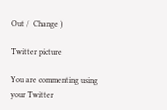Out /  Change )

Twitter picture

You are commenting using your Twitter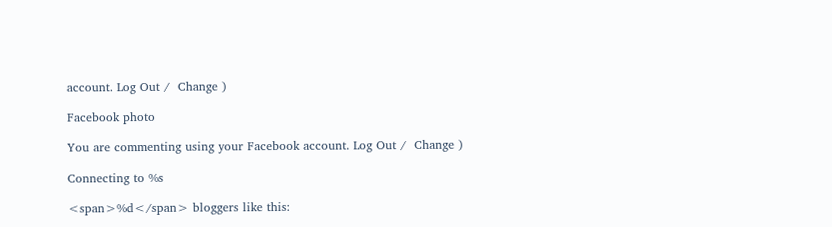account. Log Out /  Change )

Facebook photo

You are commenting using your Facebook account. Log Out /  Change )

Connecting to %s

<span>%d</span> bloggers like this: